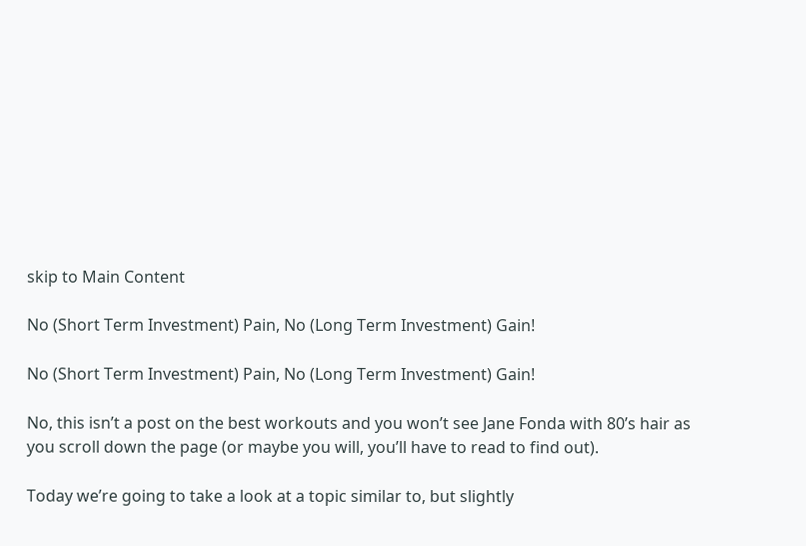skip to Main Content

No (Short Term Investment) Pain, No (Long Term Investment) Gain!

No (Short Term Investment) Pain, No (Long Term Investment) Gain!

No, this isn’t a post on the best workouts and you won’t see Jane Fonda with 80’s hair as you scroll down the page (or maybe you will, you’ll have to read to find out).

Today we’re going to take a look at a topic similar to, but slightly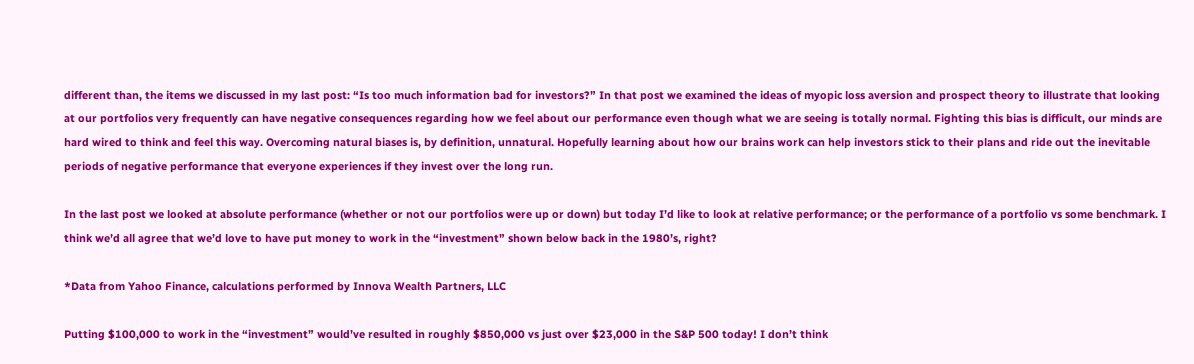different than, the items we discussed in my last post: “Is too much information bad for investors?” In that post we examined the ideas of myopic loss aversion and prospect theory to illustrate that looking at our portfolios very frequently can have negative consequences regarding how we feel about our performance even though what we are seeing is totally normal. Fighting this bias is difficult, our minds are hard wired to think and feel this way. Overcoming natural biases is, by definition, unnatural. Hopefully learning about how our brains work can help investors stick to their plans and ride out the inevitable periods of negative performance that everyone experiences if they invest over the long run.

In the last post we looked at absolute performance (whether or not our portfolios were up or down) but today I’d like to look at relative performance; or the performance of a portfolio vs some benchmark. I think we’d all agree that we’d love to have put money to work in the “investment” shown below back in the 1980’s, right?

*Data from Yahoo Finance, calculations performed by Innova Wealth Partners, LLC

Putting $100,000 to work in the “investment” would’ve resulted in roughly $850,000 vs just over $23,000 in the S&P 500 today! I don’t think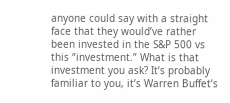anyone could say with a straight face that they would’ve rather been invested in the S&P 500 vs this “investment.” What is that investment you ask? It’s probably familiar to you, it’s Warren Buffet’s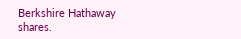Berkshire Hathaway shares.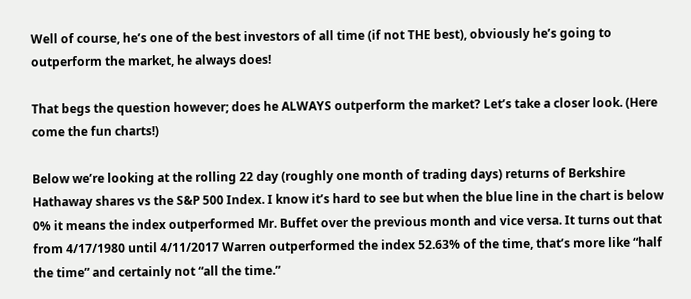Well of course, he’s one of the best investors of all time (if not THE best), obviously he’s going to outperform the market, he always does!

That begs the question however; does he ALWAYS outperform the market? Let’s take a closer look. (Here come the fun charts!)

Below we’re looking at the rolling 22 day (roughly one month of trading days) returns of Berkshire Hathaway shares vs the S&P 500 Index. I know it’s hard to see but when the blue line in the chart is below 0% it means the index outperformed Mr. Buffet over the previous month and vice versa. It turns out that from 4/17/1980 until 4/11/2017 Warren outperformed the index 52.63% of the time, that’s more like “half the time” and certainly not “all the time.”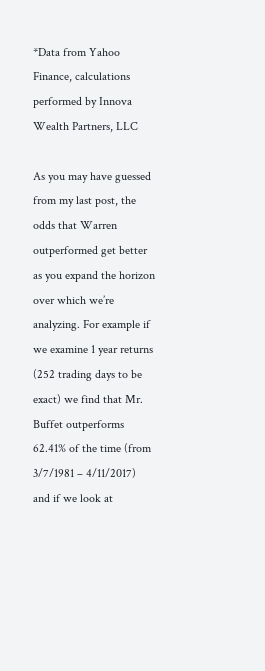*Data from Yahoo Finance, calculations performed by Innova Wealth Partners, LLC

As you may have guessed from my last post, the odds that Warren outperformed get better as you expand the horizon over which we’re analyzing. For example if we examine 1 year returns (252 trading days to be exact) we find that Mr. Buffet outperforms 62.41% of the time (from 3/7/1981 – 4/11/2017) and if we look at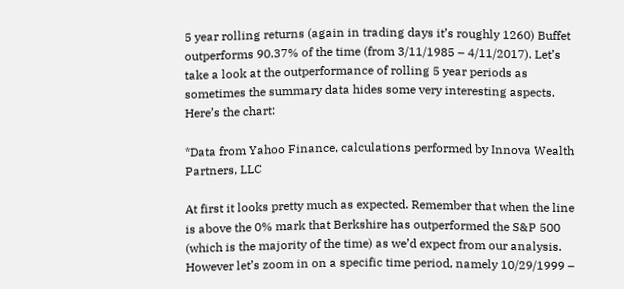5 year rolling returns (again in trading days it’s roughly 1260) Buffet outperforms 90.37% of the time (from 3/11/1985 – 4/11/2017). Let’s take a look at the outperformance of rolling 5 year periods as sometimes the summary data hides some very interesting aspects. Here’s the chart:

*Data from Yahoo Finance, calculations performed by Innova Wealth Partners, LLC

At first it looks pretty much as expected. Remember that when the line is above the 0% mark that Berkshire has outperformed the S&P 500 (which is the majority of the time) as we’d expect from our analysis. However let’s zoom in on a specific time period, namely 10/29/1999 –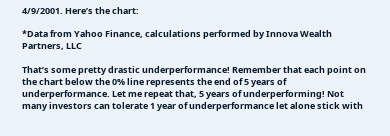4/9/2001. Here’s the chart:

*Data from Yahoo Finance, calculations performed by Innova Wealth Partners, LLC

That’s some pretty drastic underperformance! Remember that each point on the chart below the 0% line represents the end of 5 years of underperformance. Let me repeat that, 5 years of underperforming! Not many investors can tolerate 1 year of underperformance let alone stick with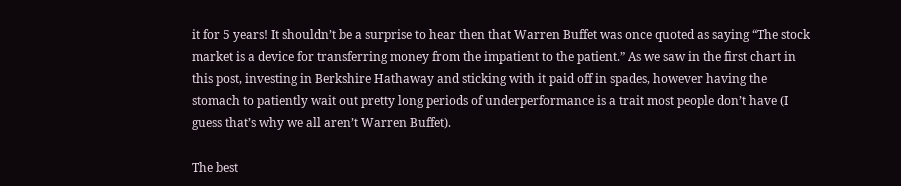it for 5 years! It shouldn’t be a surprise to hear then that Warren Buffet was once quoted as saying “The stock market is a device for transferring money from the impatient to the patient.” As we saw in the first chart in this post, investing in Berkshire Hathaway and sticking with it paid off in spades, however having the stomach to patiently wait out pretty long periods of underperformance is a trait most people don’t have (I guess that’s why we all aren’t Warren Buffet).

The best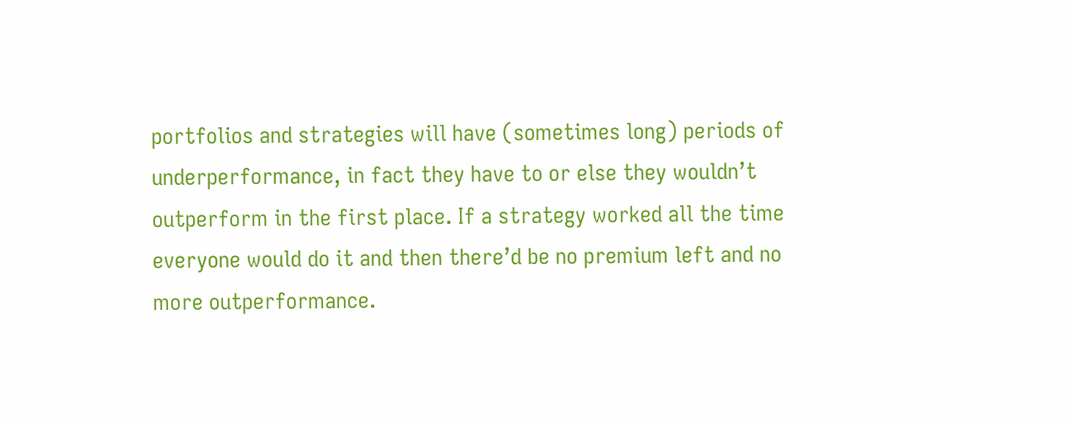portfolios and strategies will have (sometimes long) periods of underperformance, in fact they have to or else they wouldn’t outperform in the first place. If a strategy worked all the time everyone would do it and then there’d be no premium left and no more outperformance.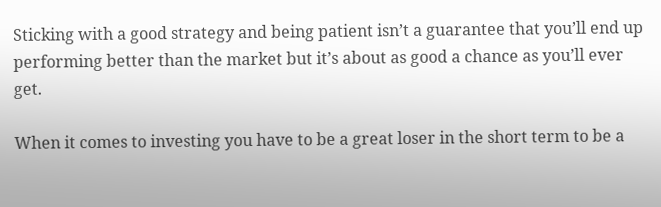Sticking with a good strategy and being patient isn’t a guarantee that you’ll end up performing better than the market but it’s about as good a chance as you’ll ever get.

When it comes to investing you have to be a great loser in the short term to be a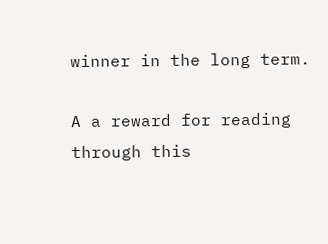winner in the long term.

A a reward for reading through this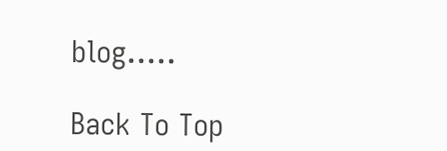blog…..

Back To Top